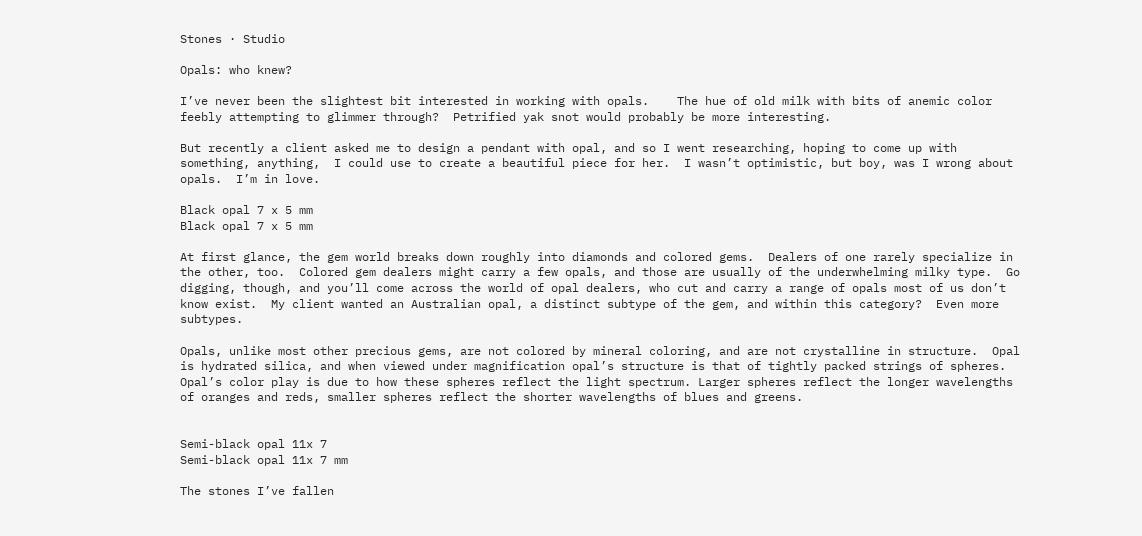Stones · Studio

Opals: who knew?

I’ve never been the slightest bit interested in working with opals.    The hue of old milk with bits of anemic color feebly attempting to glimmer through?  Petrified yak snot would probably be more interesting.

But recently a client asked me to design a pendant with opal, and so I went researching, hoping to come up with something, anything,  I could use to create a beautiful piece for her.  I wasn’t optimistic, but boy, was I wrong about opals.  I’m in love.

Black opal 7 x 5 mm
Black opal 7 x 5 mm

At first glance, the gem world breaks down roughly into diamonds and colored gems.  Dealers of one rarely specialize in the other, too.  Colored gem dealers might carry a few opals, and those are usually of the underwhelming milky type.  Go digging, though, and you’ll come across the world of opal dealers, who cut and carry a range of opals most of us don’t know exist.  My client wanted an Australian opal, a distinct subtype of the gem, and within this category?  Even more subtypes.

Opals, unlike most other precious gems, are not colored by mineral coloring, and are not crystalline in structure.  Opal is hydrated silica, and when viewed under magnification opal’s structure is that of tightly packed strings of spheres.  Opal’s color play is due to how these spheres reflect the light spectrum. Larger spheres reflect the longer wavelengths of oranges and reds, smaller spheres reflect the shorter wavelengths of blues and greens.


Semi-black opal 11x 7
Semi-black opal 11x 7 mm

The stones I’ve fallen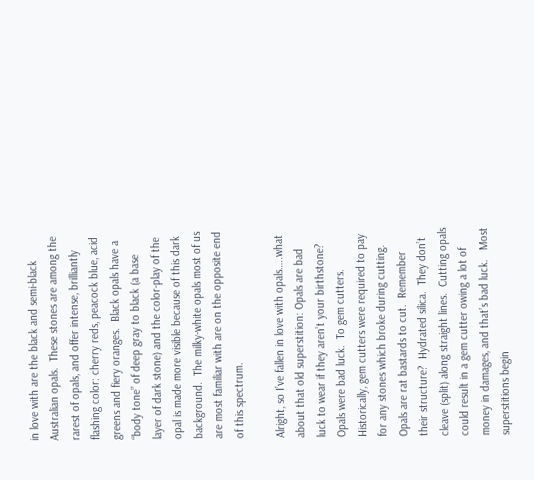in love with are the black and semi-black Australian opals.  These stones are among the rarest of opals, and offer intense, brilliantly flashing color: cherry reds, peacock blue, acid greens and fiery oranges.  Black opals have a “body tone” of deep gray to black (a base layer of dark stone) and the color-play of the opal is made more visible because of this dark background.  The milky-white opals most of us are most familiar with are on the opposite end of this spectrum.

Alright, so I’ve fallen in love with opals…..what about that old superstition: Opals are bad luck to wear if they aren’t your birthstone?  Opals were bad luck.  To gem cutters.  Historically, gem cutters were required to pay for any stones which broke during cutting.  Opals are rat bastards to cut.  Remember their structure?  Hydrated silica.  They don’t cleave (split) along straight lines.  Cutting opals could result in a gem cutter owing a lot of money in damages, and that’s bad luck.   Most superstitions begin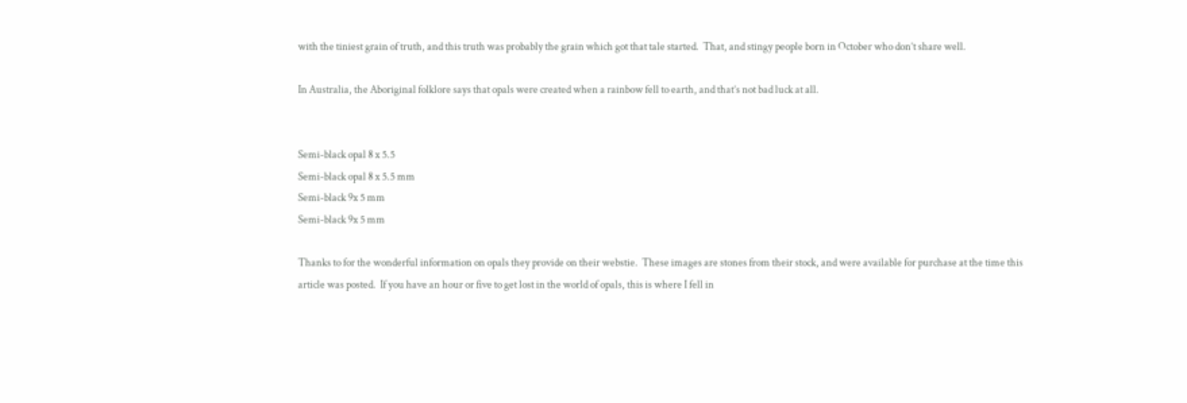with the tiniest grain of truth, and this truth was probably the grain which got that tale started.  That, and stingy people born in October who don’t share well.

In Australia, the Aboriginal folklore says that opals were created when a rainbow fell to earth, and that’s not bad luck at all.


Semi-black opal 8 x 5.5
Semi-black opal 8 x 5.5 mm
Semi-black 9x 5 mm
Semi-black 9x 5 mm

Thanks to for the wonderful information on opals they provide on their webstie.  These images are stones from their stock, and were available for purchase at the time this article was posted.  If you have an hour or five to get lost in the world of opals, this is where I fell in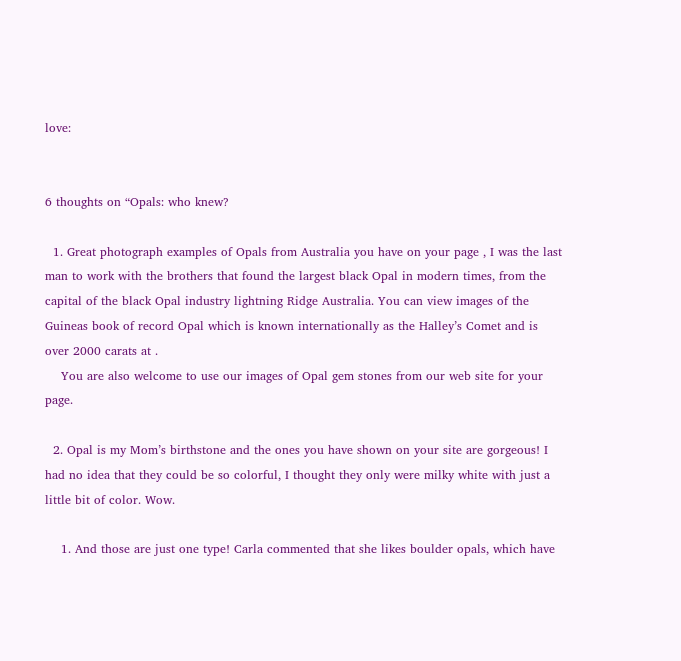love:


6 thoughts on “Opals: who knew?

  1. Great photograph examples of Opals from Australia you have on your page , I was the last man to work with the brothers that found the largest black Opal in modern times, from the capital of the black Opal industry lightning Ridge Australia. You can view images of the Guineas book of record Opal which is known internationally as the Halley’s Comet and is over 2000 carats at .
    You are also welcome to use our images of Opal gem stones from our web site for your page.

  2. Opal is my Mom’s birthstone and the ones you have shown on your site are gorgeous! I had no idea that they could be so colorful, I thought they only were milky white with just a little bit of color. Wow.

    1. And those are just one type! Carla commented that she likes boulder opals, which have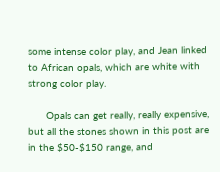some intense color play, and Jean linked to African opals, which are white with strong color play.

      Opals can get really, really expensive, but all the stones shown in this post are in the $50-$150 range, and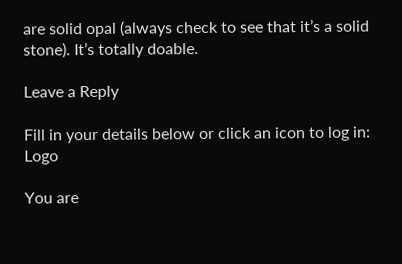are solid opal (always check to see that it’s a solid stone). It’s totally doable.

Leave a Reply

Fill in your details below or click an icon to log in: Logo

You are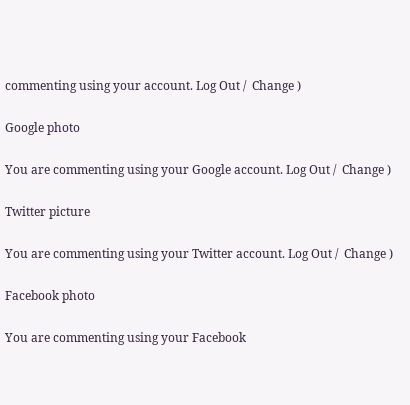commenting using your account. Log Out /  Change )

Google photo

You are commenting using your Google account. Log Out /  Change )

Twitter picture

You are commenting using your Twitter account. Log Out /  Change )

Facebook photo

You are commenting using your Facebook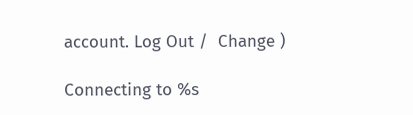account. Log Out /  Change )

Connecting to %s